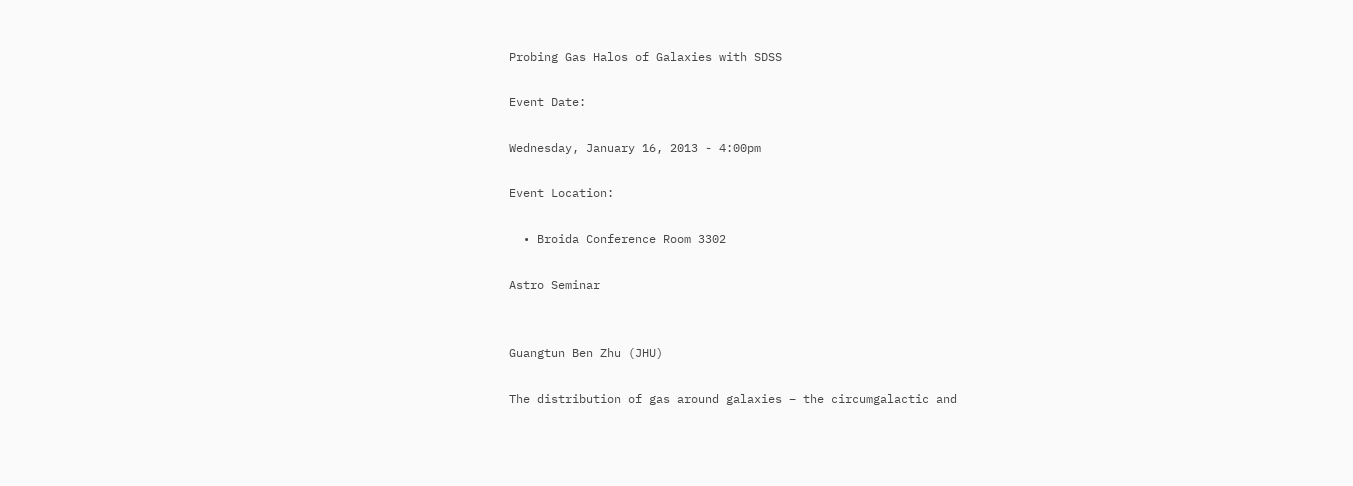Probing Gas Halos of Galaxies with SDSS

Event Date:

Wednesday, January 16, 2013 - 4:00pm

Event Location:

  • Broida Conference Room 3302

Astro Seminar


Guangtun Ben Zhu (JHU)

The distribution of gas around galaxies – the circumgalactic and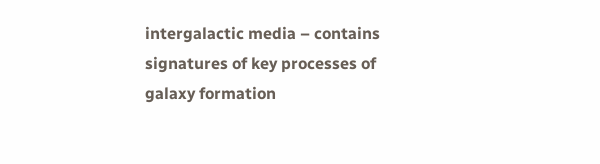intergalactic media – contains signatures of key processes of galaxy formation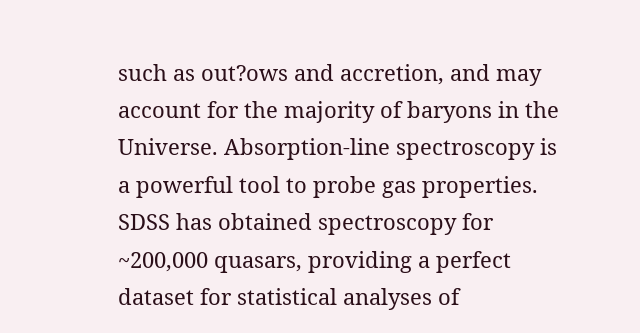such as out?ows and accretion, and may account for the majority of baryons in the Universe. Absorption-line spectroscopy is a powerful tool to probe gas properties. SDSS has obtained spectroscopy for ~200,000 quasars, providing a perfect dataset for statistical analyses of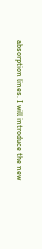absorption lines. I will introduce the new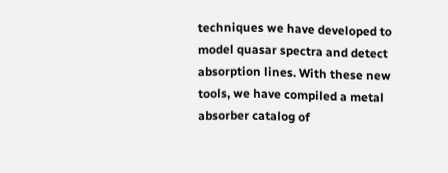techniques we have developed to model quasar spectra and detect absorption lines. With these new tools, we have compiled a metal absorber catalog of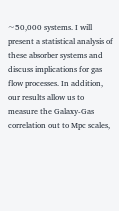~50,000 systems. I will present a statistical analysis of these absorber systems and discuss implications for gas flow processes. In addition, our results allow us to measure the Galaxy-Gas correlation out to Mpc scales,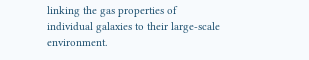linking the gas properties of individual galaxies to their large-scale environment.